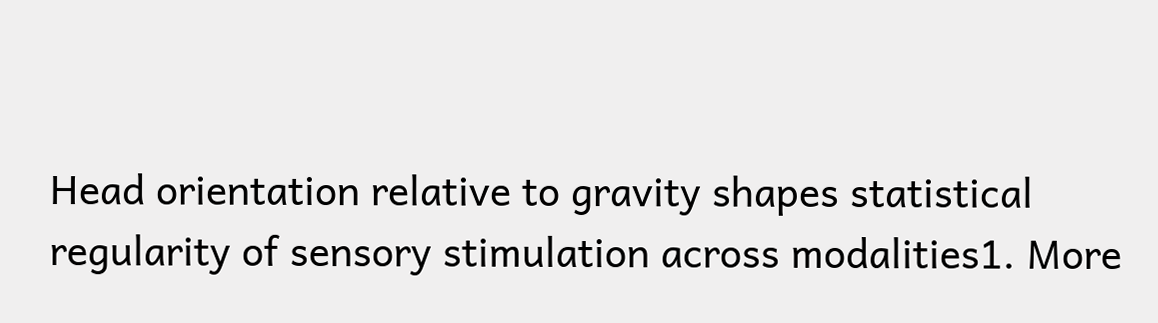Head orientation relative to gravity shapes statistical regularity of sensory stimulation across modalities1. More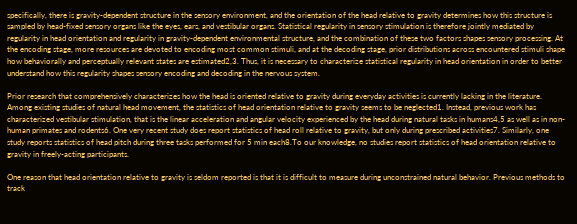specifically, there is gravity-dependent structure in the sensory environment, and the orientation of the head relative to gravity determines how this structure is sampled by head-fixed sensory organs like the eyes, ears, and vestibular organs. Statistical regularity in sensory stimulation is therefore jointly mediated by regularity in head orientation and regularity in gravity-dependent environmental structure, and the combination of these two factors shapes sensory processing. At the encoding stage, more resources are devoted to encoding most common stimuli, and at the decoding stage, prior distributions across encountered stimuli shape how behaviorally and perceptually relevant states are estimated2,3. Thus, it is necessary to characterize statistical regularity in head orientation in order to better understand how this regularity shapes sensory encoding and decoding in the nervous system.

Prior research that comprehensively characterizes how the head is oriented relative to gravity during everyday activities is currently lacking in the literature. Among existing studies of natural head movement, the statistics of head orientation relative to gravity seems to be neglected1. Instead, previous work has characterized vestibular stimulation, that is the linear acceleration and angular velocity experienced by the head during natural tasks in humans4,5 as well as in non-human primates and rodents6. One very recent study does report statistics of head roll relative to gravity, but only during prescribed activities7. Similarly, one study reports statistics of head pitch during three tasks performed for 5 min each8.To our knowledge, no studies report statistics of head orientation relative to gravity in freely-acting participants.

One reason that head orientation relative to gravity is seldom reported is that it is difficult to measure during unconstrained natural behavior. Previous methods to track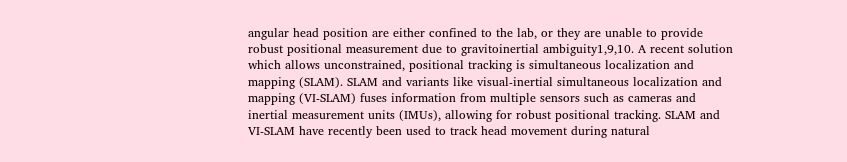angular head position are either confined to the lab, or they are unable to provide robust positional measurement due to gravitoinertial ambiguity1,9,10. A recent solution which allows unconstrained, positional tracking is simultaneous localization and mapping (SLAM). SLAM and variants like visual-inertial simultaneous localization and mapping (VI-SLAM) fuses information from multiple sensors such as cameras and inertial measurement units (IMUs), allowing for robust positional tracking. SLAM and VI-SLAM have recently been used to track head movement during natural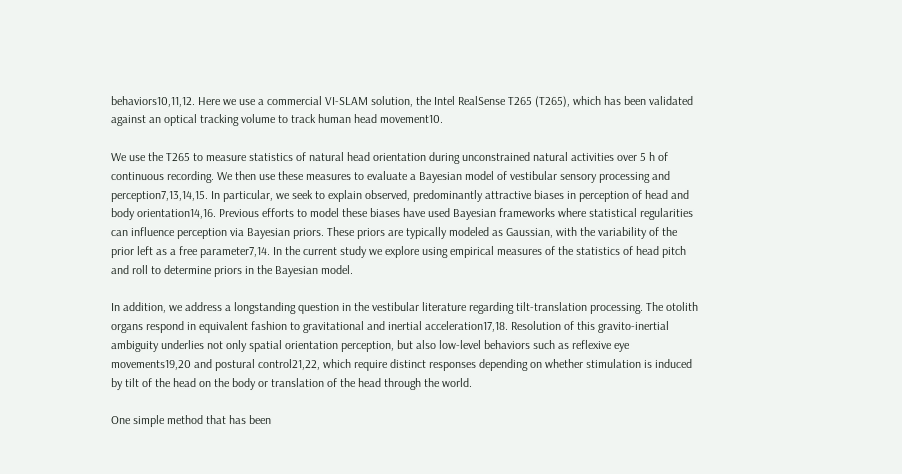behaviors10,11,12. Here we use a commercial VI-SLAM solution, the Intel RealSense T265 (T265), which has been validated against an optical tracking volume to track human head movement10.

We use the T265 to measure statistics of natural head orientation during unconstrained natural activities over 5 h of continuous recording. We then use these measures to evaluate a Bayesian model of vestibular sensory processing and perception7,13,14,15. In particular, we seek to explain observed, predominantly attractive biases in perception of head and body orientation14,16. Previous efforts to model these biases have used Bayesian frameworks where statistical regularities can influence perception via Bayesian priors. These priors are typically modeled as Gaussian, with the variability of the prior left as a free parameter7,14. In the current study we explore using empirical measures of the statistics of head pitch and roll to determine priors in the Bayesian model.

In addition, we address a longstanding question in the vestibular literature regarding tilt-translation processing. The otolith organs respond in equivalent fashion to gravitational and inertial acceleration17,18. Resolution of this gravito-inertial ambiguity underlies not only spatial orientation perception, but also low-level behaviors such as reflexive eye movements19,20 and postural control21,22, which require distinct responses depending on whether stimulation is induced by tilt of the head on the body or translation of the head through the world.

One simple method that has been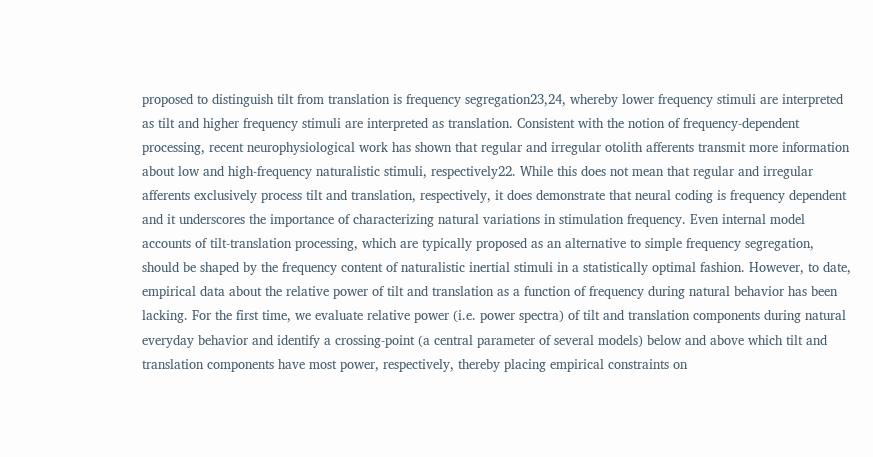proposed to distinguish tilt from translation is frequency segregation23,24, whereby lower frequency stimuli are interpreted as tilt and higher frequency stimuli are interpreted as translation. Consistent with the notion of frequency-dependent processing, recent neurophysiological work has shown that regular and irregular otolith afferents transmit more information about low and high-frequency naturalistic stimuli, respectively22. While this does not mean that regular and irregular afferents exclusively process tilt and translation, respectively, it does demonstrate that neural coding is frequency dependent and it underscores the importance of characterizing natural variations in stimulation frequency. Even internal model accounts of tilt-translation processing, which are typically proposed as an alternative to simple frequency segregation, should be shaped by the frequency content of naturalistic inertial stimuli in a statistically optimal fashion. However, to date, empirical data about the relative power of tilt and translation as a function of frequency during natural behavior has been lacking. For the first time, we evaluate relative power (i.e. power spectra) of tilt and translation components during natural everyday behavior and identify a crossing-point (a central parameter of several models) below and above which tilt and translation components have most power, respectively, thereby placing empirical constraints on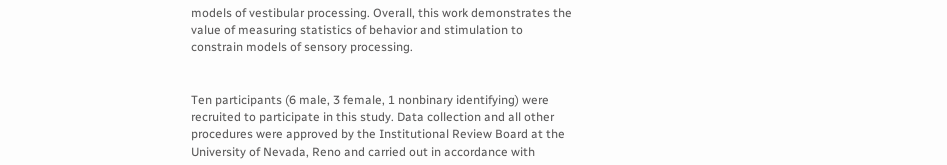models of vestibular processing. Overall, this work demonstrates the value of measuring statistics of behavior and stimulation to constrain models of sensory processing.


Ten participants (6 male, 3 female, 1 nonbinary identifying) were recruited to participate in this study. Data collection and all other procedures were approved by the Institutional Review Board at the University of Nevada, Reno and carried out in accordance with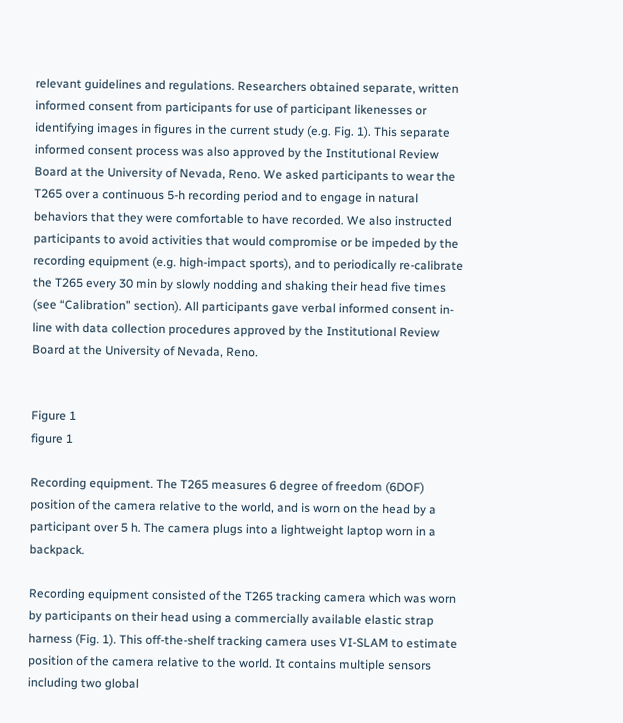relevant guidelines and regulations. Researchers obtained separate, written informed consent from participants for use of participant likenesses or identifying images in figures in the current study (e.g. Fig. 1). This separate informed consent process was also approved by the Institutional Review Board at the University of Nevada, Reno. We asked participants to wear the T265 over a continuous 5-h recording period and to engage in natural behaviors that they were comfortable to have recorded. We also instructed participants to avoid activities that would compromise or be impeded by the recording equipment (e.g. high-impact sports), and to periodically re-calibrate the T265 every 30 min by slowly nodding and shaking their head five times (see “Calibration” section). All participants gave verbal informed consent in-line with data collection procedures approved by the Institutional Review Board at the University of Nevada, Reno.


Figure 1
figure 1

Recording equipment. The T265 measures 6 degree of freedom (6DOF) position of the camera relative to the world, and is worn on the head by a participant over 5 h. The camera plugs into a lightweight laptop worn in a backpack.

Recording equipment consisted of the T265 tracking camera which was worn by participants on their head using a commercially available elastic strap harness (Fig. 1). This off-the-shelf tracking camera uses VI-SLAM to estimate position of the camera relative to the world. It contains multiple sensors including two global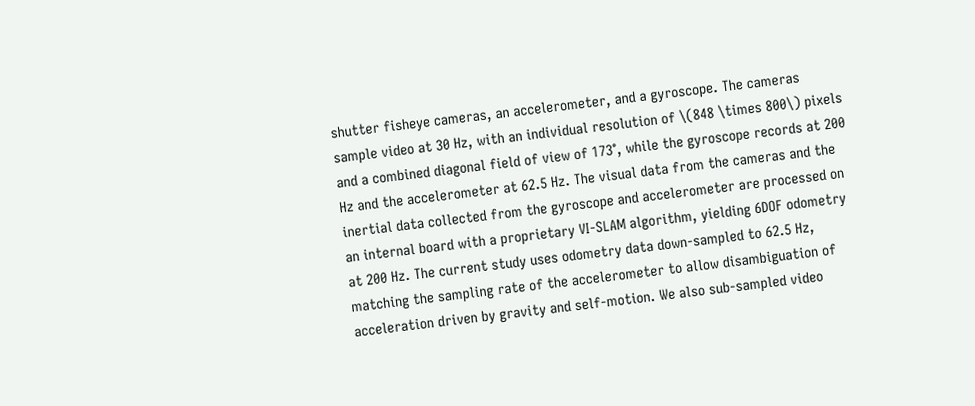shutter fisheye cameras, an accelerometer, and a gyroscope. The cameras sample video at 30 Hz, with an individual resolution of \(848 \times 800\) pixels and a combined diagonal field of view of 173°, while the gyroscope records at 200 Hz and the accelerometer at 62.5 Hz. The visual data from the cameras and the inertial data collected from the gyroscope and accelerometer are processed on an internal board with a proprietary VI-SLAM algorithm, yielding 6DOF odometry at 200 Hz. The current study uses odometry data down-sampled to 62.5 Hz, matching the sampling rate of the accelerometer to allow disambiguation of acceleration driven by gravity and self-motion. We also sub-sampled video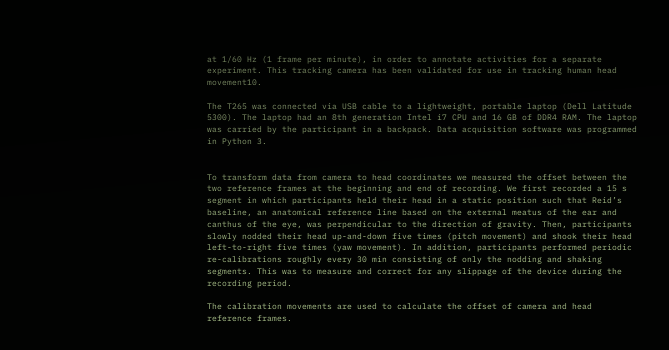at 1/60 Hz (1 frame per minute), in order to annotate activities for a separate experiment. This tracking camera has been validated for use in tracking human head movement10.

The T265 was connected via USB cable to a lightweight, portable laptop (Dell Latitude 5300). The laptop had an 8th generation Intel i7 CPU and 16 GB of DDR4 RAM. The laptop was carried by the participant in a backpack. Data acquisition software was programmed in Python 3.


To transform data from camera to head coordinates we measured the offset between the two reference frames at the beginning and end of recording. We first recorded a 15 s segment in which participants held their head in a static position such that Reid’s baseline, an anatomical reference line based on the external meatus of the ear and canthus of the eye, was perpendicular to the direction of gravity. Then, participants slowly nodded their head up-and-down five times (pitch movement) and shook their head left-to-right five times (yaw movement). In addition, participants performed periodic re-calibrations roughly every 30 min consisting of only the nodding and shaking segments. This was to measure and correct for any slippage of the device during the recording period.

The calibration movements are used to calculate the offset of camera and head reference frames.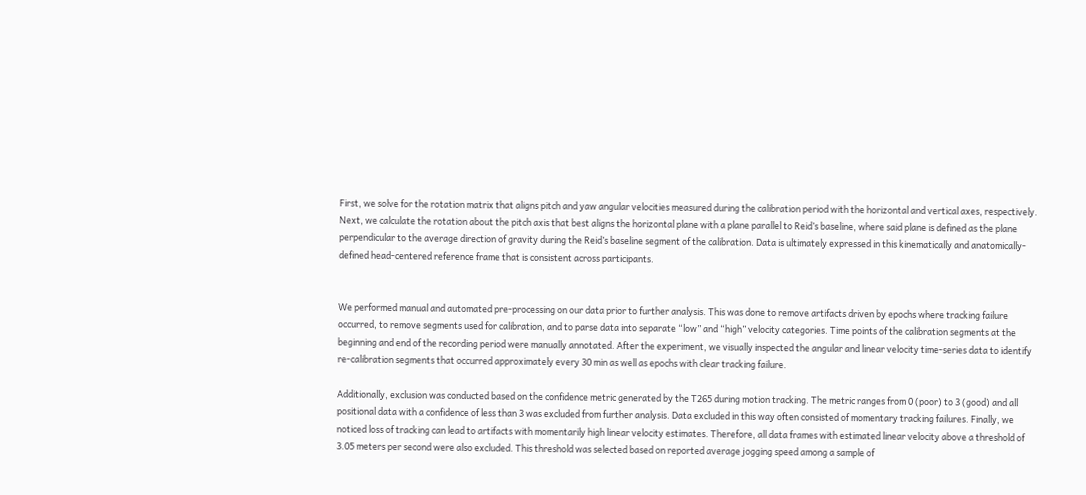First, we solve for the rotation matrix that aligns pitch and yaw angular velocities measured during the calibration period with the horizontal and vertical axes, respectively. Next, we calculate the rotation about the pitch axis that best aligns the horizontal plane with a plane parallel to Reid’s baseline, where said plane is defined as the plane perpendicular to the average direction of gravity during the Reid’s baseline segment of the calibration. Data is ultimately expressed in this kinematically and anatomically-defined head-centered reference frame that is consistent across participants.


We performed manual and automated pre-processing on our data prior to further analysis. This was done to remove artifacts driven by epochs where tracking failure occurred, to remove segments used for calibration, and to parse data into separate “low” and “high” velocity categories. Time points of the calibration segments at the beginning and end of the recording period were manually annotated. After the experiment, we visually inspected the angular and linear velocity time-series data to identify re-calibration segments that occurred approximately every 30 min as well as epochs with clear tracking failure.

Additionally, exclusion was conducted based on the confidence metric generated by the T265 during motion tracking. The metric ranges from 0 (poor) to 3 (good) and all positional data with a confidence of less than 3 was excluded from further analysis. Data excluded in this way often consisted of momentary tracking failures. Finally, we noticed loss of tracking can lead to artifacts with momentarily high linear velocity estimates. Therefore, all data frames with estimated linear velocity above a threshold of 3.05 meters per second were also excluded. This threshold was selected based on reported average jogging speed among a sample of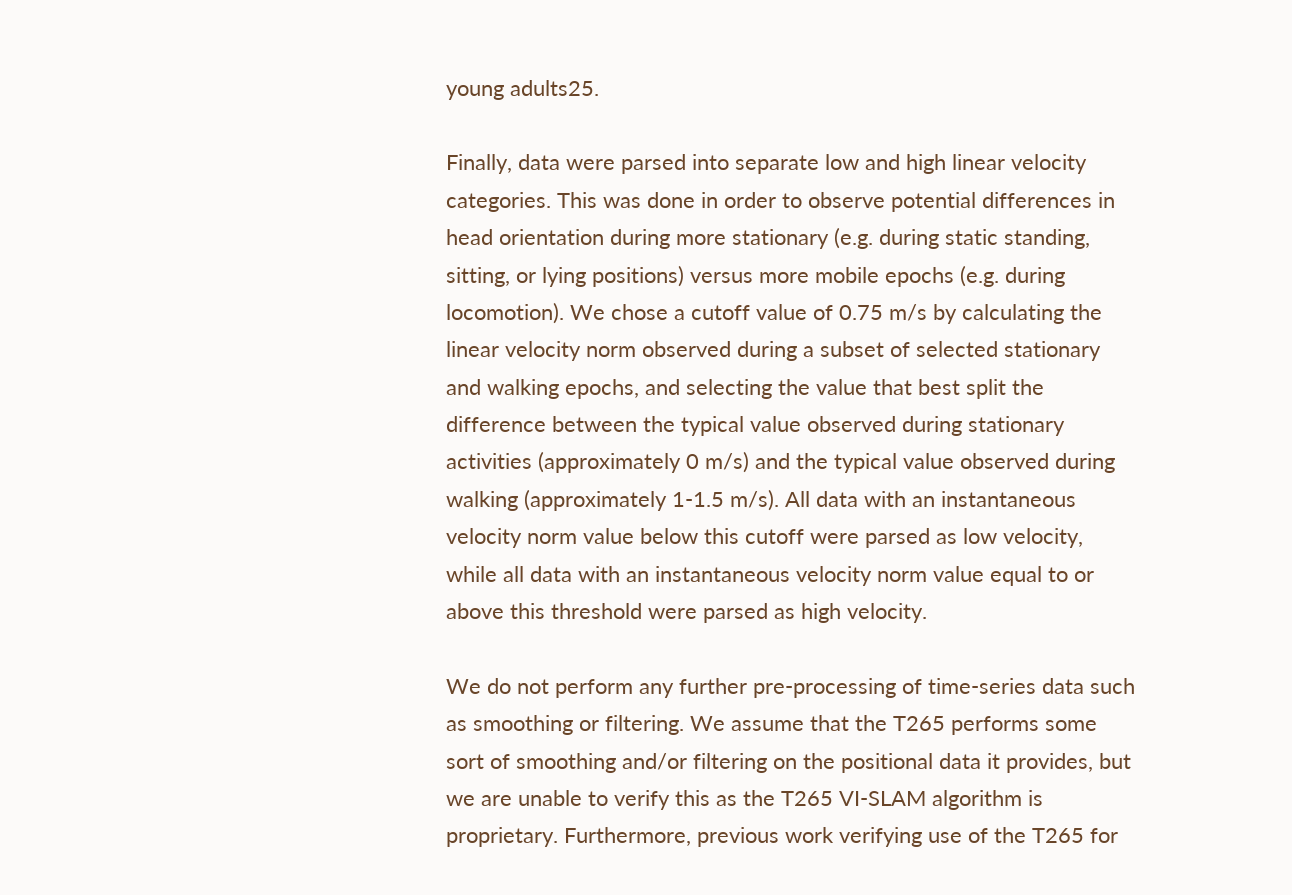young adults25.

Finally, data were parsed into separate low and high linear velocity categories. This was done in order to observe potential differences in head orientation during more stationary (e.g. during static standing, sitting, or lying positions) versus more mobile epochs (e.g. during locomotion). We chose a cutoff value of 0.75 m/s by calculating the linear velocity norm observed during a subset of selected stationary and walking epochs, and selecting the value that best split the difference between the typical value observed during stationary activities (approximately 0 m/s) and the typical value observed during walking (approximately 1-1.5 m/s). All data with an instantaneous velocity norm value below this cutoff were parsed as low velocity, while all data with an instantaneous velocity norm value equal to or above this threshold were parsed as high velocity.

We do not perform any further pre-processing of time-series data such as smoothing or filtering. We assume that the T265 performs some sort of smoothing and/or filtering on the positional data it provides, but we are unable to verify this as the T265 VI-SLAM algorithm is proprietary. Furthermore, previous work verifying use of the T265 for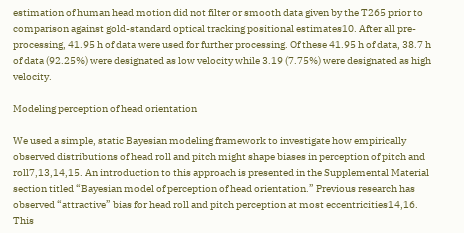estimation of human head motion did not filter or smooth data given by the T265 prior to comparison against gold-standard optical tracking positional estimates10. After all pre-processing, 41.95 h of data were used for further processing. Of these 41.95 h of data, 38.7 h of data (92.25%) were designated as low velocity while 3.19 (7.75%) were designated as high velocity.

Modeling perception of head orientation

We used a simple, static Bayesian modeling framework to investigate how empirically observed distributions of head roll and pitch might shape biases in perception of pitch and roll7,13,14,15. An introduction to this approach is presented in the Supplemental Material section titled “Bayesian model of perception of head orientation.” Previous research has observed “attractive” bias for head roll and pitch perception at most eccentricities14,16. This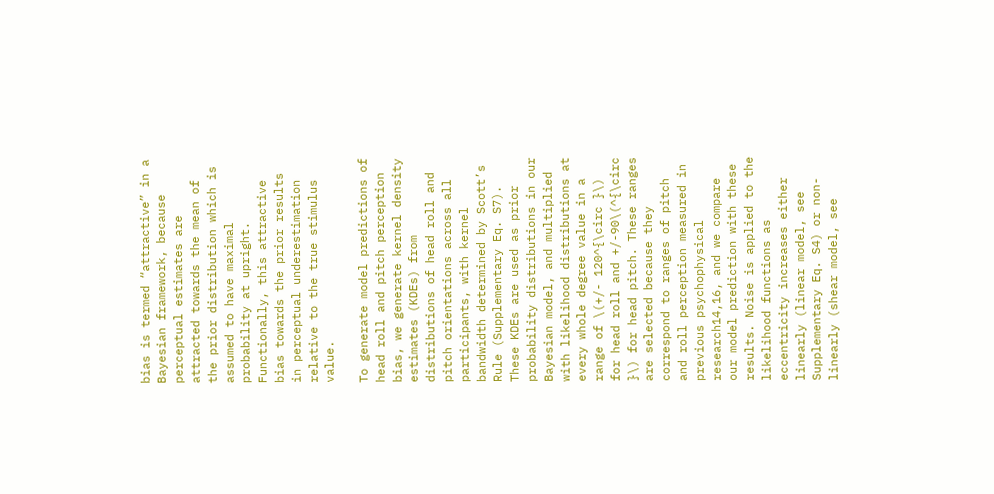bias is termed “attractive” in a Bayesian framework, because perceptual estimates are attracted towards the mean of the prior distribution which is assumed to have maximal probability at upright. Functionally, this attractive bias towards the prior results in perceptual underestimation relative to the true stimulus value.

To generate model predictions of head roll and pitch perception bias, we generate kernel density estimates (KDEs) from distributions of head roll and pitch orientations across all participants, with kernel bandwidth determined by Scott’s Rule (Supplementary Eq. S7). These KDEs are used as prior probability distributions in our Bayesian model, and multiplied with likelihood distributions at every whole degree value in a range of \(+/- 120^{\circ }\) for head roll and +/-90\(^{\circ }\) for head pitch. These ranges are selected because they correspond to ranges of pitch and roll perception measured in previous psychophysical research14,16, and we compare our model prediction with these results. Noise is applied to the likelihood functions as eccentricity increases either linearly (linear model, see Supplementary Eq. S4) or non-linearly (shear model, see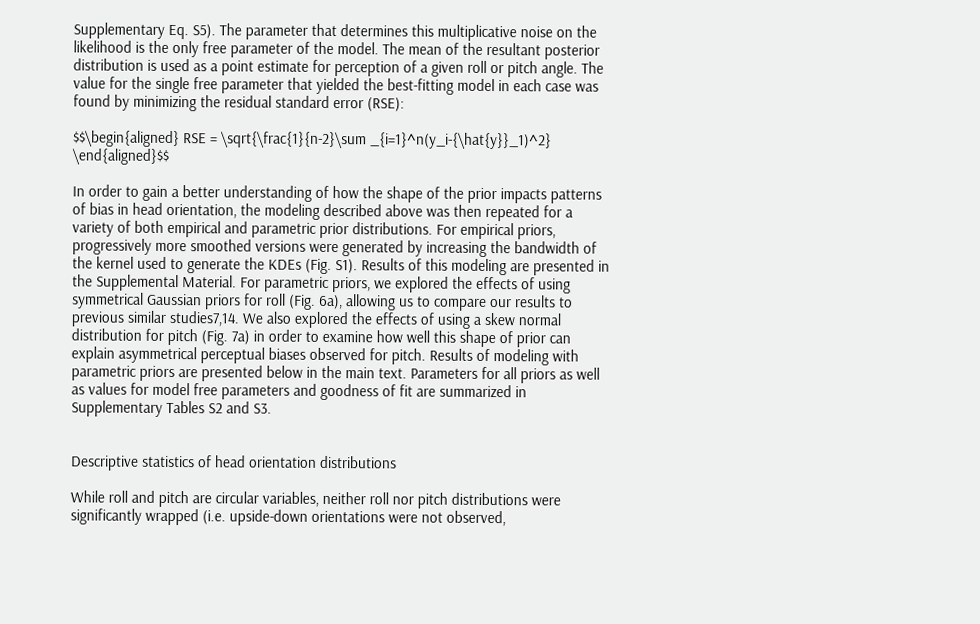Supplementary Eq. S5). The parameter that determines this multiplicative noise on the likelihood is the only free parameter of the model. The mean of the resultant posterior distribution is used as a point estimate for perception of a given roll or pitch angle. The value for the single free parameter that yielded the best-fitting model in each case was found by minimizing the residual standard error (RSE):

$$\begin{aligned} RSE = \sqrt{\frac{1}{n-2}\sum _{i=1}^n(y_i-{\hat{y}}_1)^2} \end{aligned}$$

In order to gain a better understanding of how the shape of the prior impacts patterns of bias in head orientation, the modeling described above was then repeated for a variety of both empirical and parametric prior distributions. For empirical priors, progressively more smoothed versions were generated by increasing the bandwidth of the kernel used to generate the KDEs (Fig. S1). Results of this modeling are presented in the Supplemental Material. For parametric priors, we explored the effects of using symmetrical Gaussian priors for roll (Fig. 6a), allowing us to compare our results to previous similar studies7,14. We also explored the effects of using a skew normal distribution for pitch (Fig. 7a) in order to examine how well this shape of prior can explain asymmetrical perceptual biases observed for pitch. Results of modeling with parametric priors are presented below in the main text. Parameters for all priors as well as values for model free parameters and goodness of fit are summarized in Supplementary Tables S2 and S3.


Descriptive statistics of head orientation distributions

While roll and pitch are circular variables, neither roll nor pitch distributions were significantly wrapped (i.e. upside-down orientations were not observed,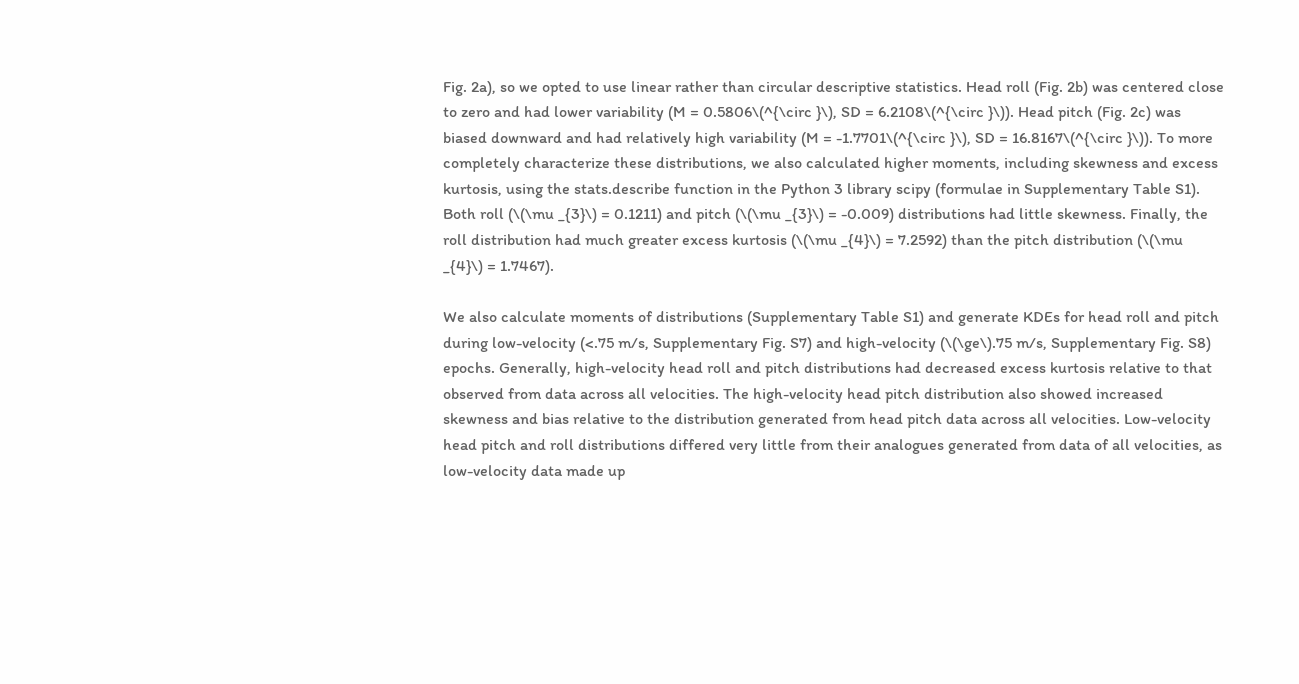Fig. 2a), so we opted to use linear rather than circular descriptive statistics. Head roll (Fig. 2b) was centered close to zero and had lower variability (M = 0.5806\(^{\circ }\), SD = 6.2108\(^{\circ }\)). Head pitch (Fig. 2c) was biased downward and had relatively high variability (M = -1.7701\(^{\circ }\), SD = 16.8167\(^{\circ }\)). To more completely characterize these distributions, we also calculated higher moments, including skewness and excess kurtosis, using the stats.describe function in the Python 3 library scipy (formulae in Supplementary Table S1). Both roll (\(\mu _{3}\) = 0.1211) and pitch (\(\mu _{3}\) = -0.009) distributions had little skewness. Finally, the roll distribution had much greater excess kurtosis (\(\mu _{4}\) = 7.2592) than the pitch distribution (\(\mu _{4}\) = 1.7467).

We also calculate moments of distributions (Supplementary Table S1) and generate KDEs for head roll and pitch during low-velocity (<.75 m/s, Supplementary Fig. S7) and high-velocity (\(\ge\).75 m/s, Supplementary Fig. S8) epochs. Generally, high-velocity head roll and pitch distributions had decreased excess kurtosis relative to that observed from data across all velocities. The high-velocity head pitch distribution also showed increased skewness and bias relative to the distribution generated from head pitch data across all velocities. Low-velocity head pitch and roll distributions differed very little from their analogues generated from data of all velocities, as low-velocity data made up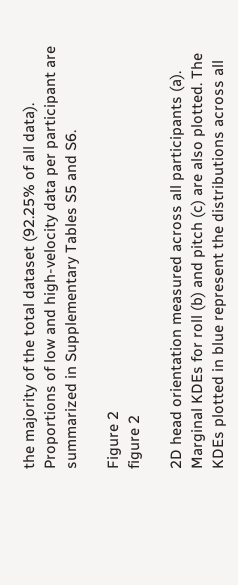the majority of the total dataset (92.25% of all data). Proportions of low and high-velocity data per participant are summarized in Supplementary Tables S5 and S6.

Figure 2
figure 2

2D head orientation measured across all participants (a). Marginal KDEs for roll (b) and pitch (c) are also plotted. The KDEs plotted in blue represent the distributions across all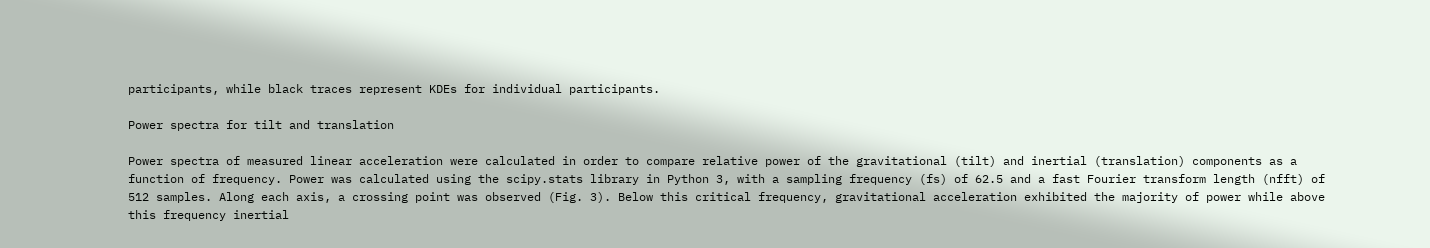participants, while black traces represent KDEs for individual participants.

Power spectra for tilt and translation

Power spectra of measured linear acceleration were calculated in order to compare relative power of the gravitational (tilt) and inertial (translation) components as a function of frequency. Power was calculated using the scipy.stats library in Python 3, with a sampling frequency (fs) of 62.5 and a fast Fourier transform length (nfft) of 512 samples. Along each axis, a crossing point was observed (Fig. 3). Below this critical frequency, gravitational acceleration exhibited the majority of power while above this frequency inertial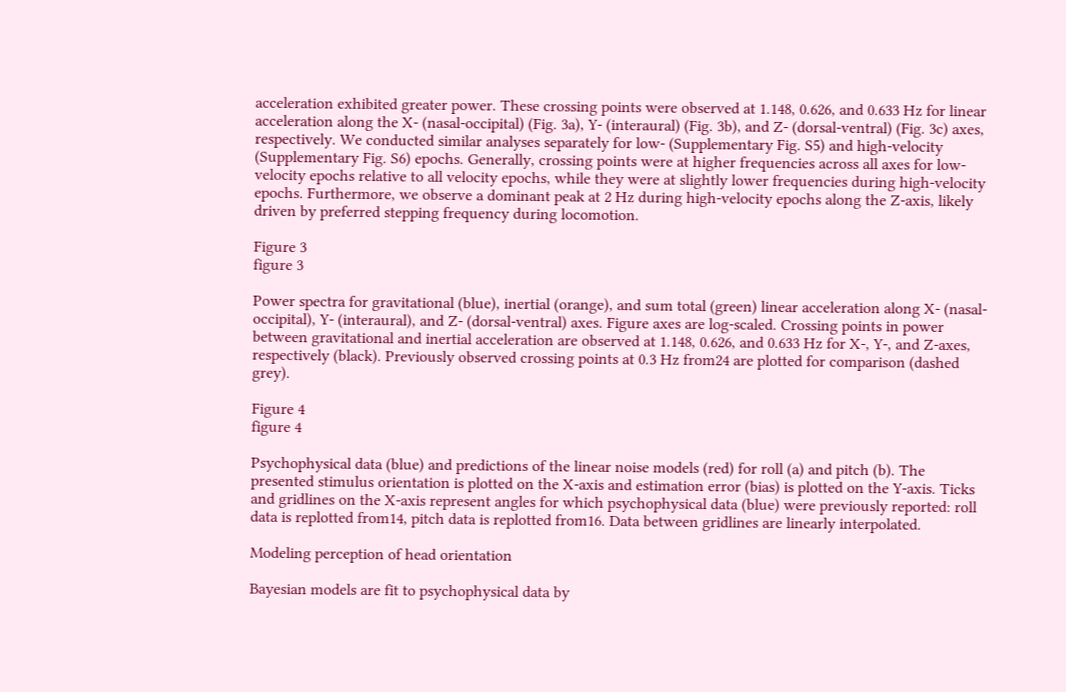acceleration exhibited greater power. These crossing points were observed at 1.148, 0.626, and 0.633 Hz for linear acceleration along the X- (nasal-occipital) (Fig. 3a), Y- (interaural) (Fig. 3b), and Z- (dorsal-ventral) (Fig. 3c) axes, respectively. We conducted similar analyses separately for low- (Supplementary Fig. S5) and high-velocity (Supplementary Fig. S6) epochs. Generally, crossing points were at higher frequencies across all axes for low-velocity epochs relative to all velocity epochs, while they were at slightly lower frequencies during high-velocity epochs. Furthermore, we observe a dominant peak at 2 Hz during high-velocity epochs along the Z-axis, likely driven by preferred stepping frequency during locomotion.

Figure 3
figure 3

Power spectra for gravitational (blue), inertial (orange), and sum total (green) linear acceleration along X- (nasal-occipital), Y- (interaural), and Z- (dorsal-ventral) axes. Figure axes are log-scaled. Crossing points in power between gravitational and inertial acceleration are observed at 1.148, 0.626, and 0.633 Hz for X-, Y-, and Z-axes, respectively (black). Previously observed crossing points at 0.3 Hz from24 are plotted for comparison (dashed grey).

Figure 4
figure 4

Psychophysical data (blue) and predictions of the linear noise models (red) for roll (a) and pitch (b). The presented stimulus orientation is plotted on the X-axis and estimation error (bias) is plotted on the Y-axis. Ticks and gridlines on the X-axis represent angles for which psychophysical data (blue) were previously reported: roll data is replotted from14, pitch data is replotted from16. Data between gridlines are linearly interpolated.

Modeling perception of head orientation

Bayesian models are fit to psychophysical data by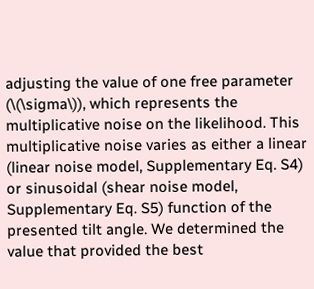adjusting the value of one free parameter (\(\sigma\)), which represents the multiplicative noise on the likelihood. This multiplicative noise varies as either a linear (linear noise model, Supplementary Eq. S4) or sinusoidal (shear noise model, Supplementary Eq. S5) function of the presented tilt angle. We determined the value that provided the best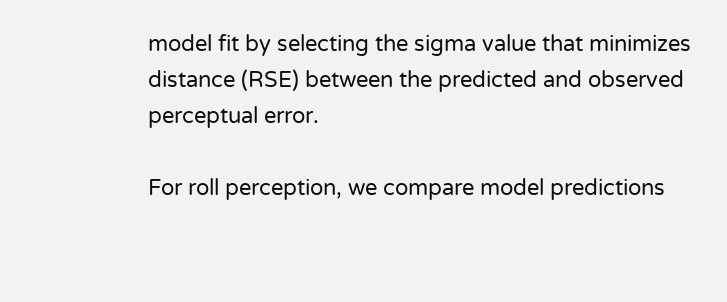model fit by selecting the sigma value that minimizes distance (RSE) between the predicted and observed perceptual error.

For roll perception, we compare model predictions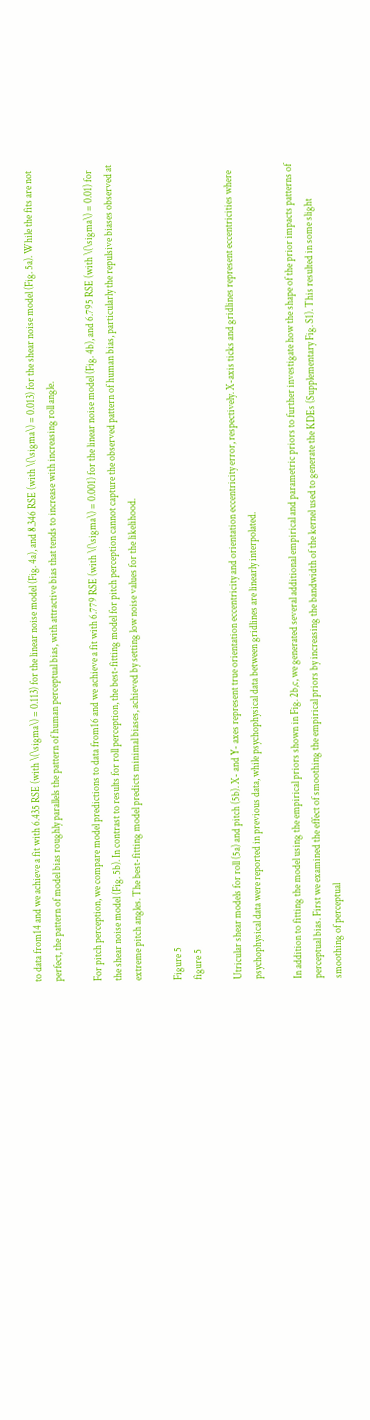to data from14 and we achieve a fit with 6.435 RSE (with \(\sigma\) = 0.113) for the linear noise model (Fig. 4a), and 8.346 RSE (with \(\sigma\) = 0.013) for the shear noise model (Fig. 5a). While the fits are not perfect, the pattern of model bias roughly parallels the pattern of human perceptual bias, with attractive bias that tends to increase with increasing roll angle.

For pitch perception, we compare model predictions to data from16 and we achieve a fit with 6.779 RSE (with \(\sigma\) = 0.001) for the linear noise model (Fig. 4b), and 6.795 RSE (with \(\sigma\) = 0.01) for the shear noise model (Fig. 5b). In contrast to results for roll perception, the best-fitting model for pitch perception cannot capture the observed pattern of human bias, particularly the repulsive biases observed at extreme pitch angles. The best-fitting model predicts minimal biases, achieved by setting low noise values for the likelihood.

Figure 5
figure 5

Utricular shear models for roll (5a) and pitch (5b). X- and Y- axes represent true orientation eccentricity and orientation eccentricity error, respectively. X-axis ticks and gridlines represent eccentricities where psychophysical data were reported in previous data, while psychophysical data between gridlines are linearly interpolated.

In addition to fitting the model using the empirical priors shown in Fig. 2b,c, we generated several additional empirical and parametric priors to further investigate how the shape of the prior impacts patterns of perceptual bias. First we examined the effect of smoothing the empirical priors by increasing the bandwidth of the kernel used to generate the KDEs (Supplementary Fig. S1). This resulted in some slight smoothing of perceptual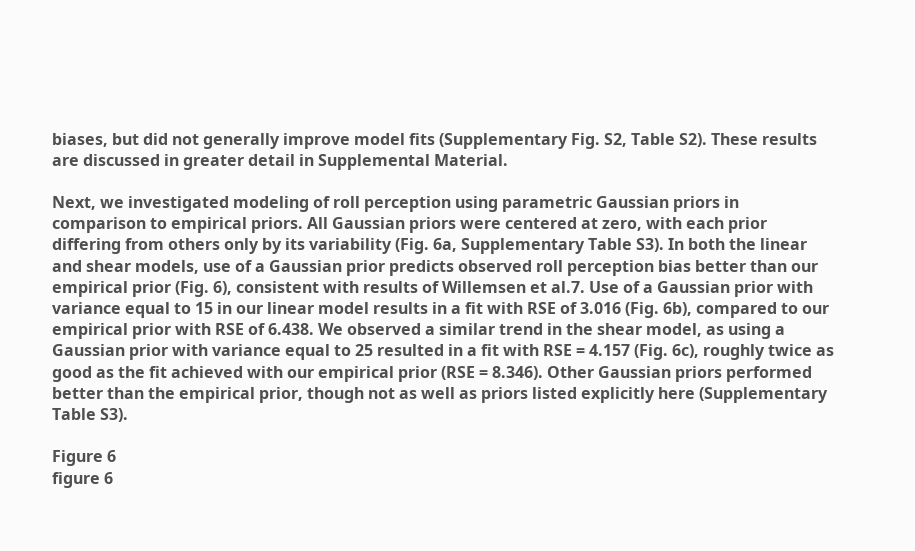biases, but did not generally improve model fits (Supplementary Fig. S2, Table S2). These results are discussed in greater detail in Supplemental Material.

Next, we investigated modeling of roll perception using parametric Gaussian priors in comparison to empirical priors. All Gaussian priors were centered at zero, with each prior differing from others only by its variability (Fig. 6a, Supplementary Table S3). In both the linear and shear models, use of a Gaussian prior predicts observed roll perception bias better than our empirical prior (Fig. 6), consistent with results of Willemsen et al.7. Use of a Gaussian prior with variance equal to 15 in our linear model results in a fit with RSE of 3.016 (Fig. 6b), compared to our empirical prior with RSE of 6.438. We observed a similar trend in the shear model, as using a Gaussian prior with variance equal to 25 resulted in a fit with RSE = 4.157 (Fig. 6c), roughly twice as good as the fit achieved with our empirical prior (RSE = 8.346). Other Gaussian priors performed better than the empirical prior, though not as well as priors listed explicitly here (Supplementary Table S3).

Figure 6
figure 6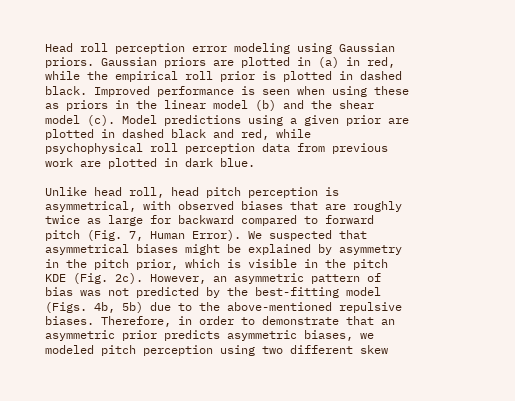Head roll perception error modeling using Gaussian priors. Gaussian priors are plotted in (a) in red, while the empirical roll prior is plotted in dashed black. Improved performance is seen when using these as priors in the linear model (b) and the shear model (c). Model predictions using a given prior are plotted in dashed black and red, while psychophysical roll perception data from previous work are plotted in dark blue.

Unlike head roll, head pitch perception is asymmetrical, with observed biases that are roughly twice as large for backward compared to forward pitch (Fig. 7, Human Error). We suspected that asymmetrical biases might be explained by asymmetry in the pitch prior, which is visible in the pitch KDE (Fig. 2c). However, an asymmetric pattern of bias was not predicted by the best-fitting model (Figs. 4b, 5b) due to the above-mentioned repulsive biases. Therefore, in order to demonstrate that an asymmetric prior predicts asymmetric biases, we modeled pitch perception using two different skew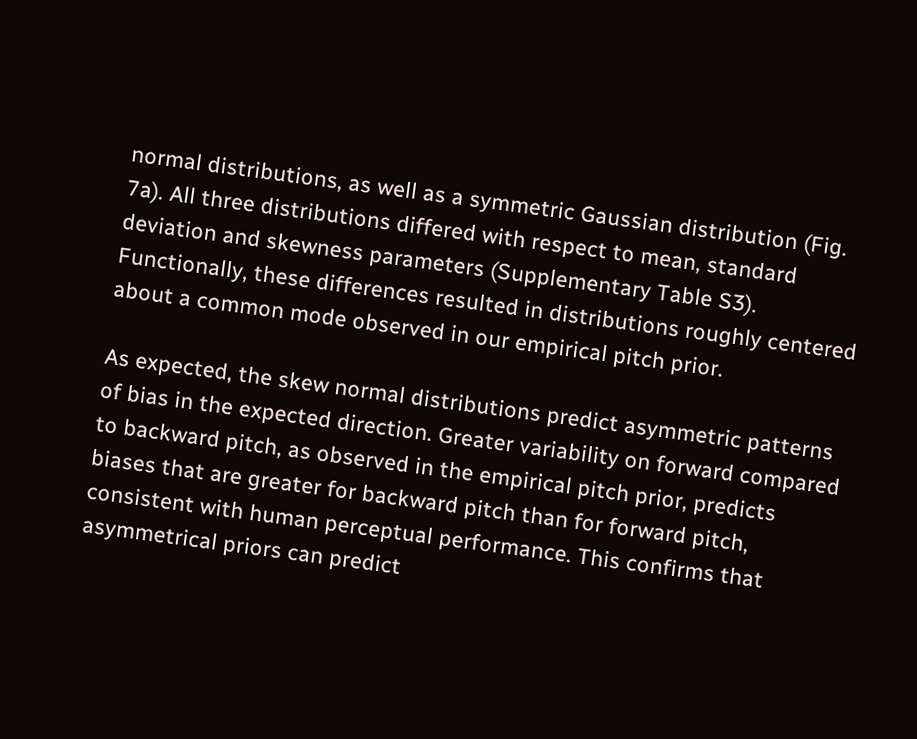normal distributions, as well as a symmetric Gaussian distribution (Fig. 7a). All three distributions differed with respect to mean, standard deviation and skewness parameters (Supplementary Table S3). Functionally, these differences resulted in distributions roughly centered about a common mode observed in our empirical pitch prior.

As expected, the skew normal distributions predict asymmetric patterns of bias in the expected direction. Greater variability on forward compared to backward pitch, as observed in the empirical pitch prior, predicts biases that are greater for backward pitch than for forward pitch, consistent with human perceptual performance. This confirms that asymmetrical priors can predict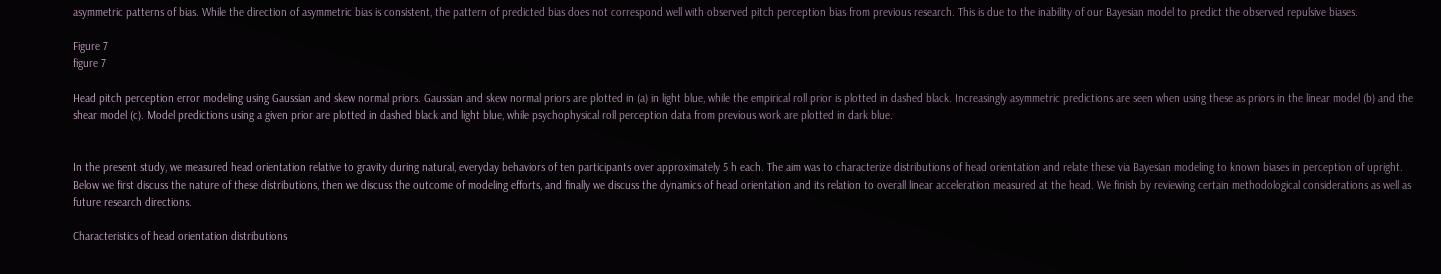asymmetric patterns of bias. While the direction of asymmetric bias is consistent, the pattern of predicted bias does not correspond well with observed pitch perception bias from previous research. This is due to the inability of our Bayesian model to predict the observed repulsive biases.

Figure 7
figure 7

Head pitch perception error modeling using Gaussian and skew normal priors. Gaussian and skew normal priors are plotted in (a) in light blue, while the empirical roll prior is plotted in dashed black. Increasingly asymmetric predictions are seen when using these as priors in the linear model (b) and the shear model (c). Model predictions using a given prior are plotted in dashed black and light blue, while psychophysical roll perception data from previous work are plotted in dark blue.


In the present study, we measured head orientation relative to gravity during natural, everyday behaviors of ten participants over approximately 5 h each. The aim was to characterize distributions of head orientation and relate these via Bayesian modeling to known biases in perception of upright. Below we first discuss the nature of these distributions, then we discuss the outcome of modeling efforts, and finally we discuss the dynamics of head orientation and its relation to overall linear acceleration measured at the head. We finish by reviewing certain methodological considerations as well as future research directions.

Characteristics of head orientation distributions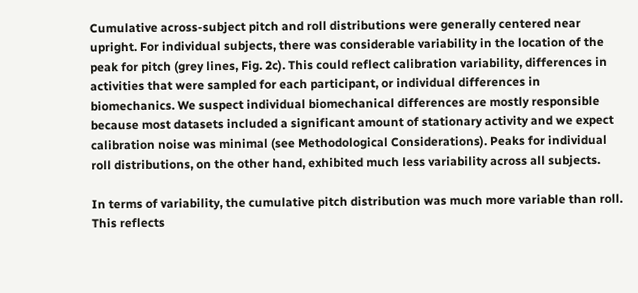Cumulative across-subject pitch and roll distributions were generally centered near upright. For individual subjects, there was considerable variability in the location of the peak for pitch (grey lines, Fig. 2c). This could reflect calibration variability, differences in activities that were sampled for each participant, or individual differences in biomechanics. We suspect individual biomechanical differences are mostly responsible because most datasets included a significant amount of stationary activity and we expect calibration noise was minimal (see Methodological Considerations). Peaks for individual roll distributions, on the other hand, exhibited much less variability across all subjects.

In terms of variability, the cumulative pitch distribution was much more variable than roll. This reflects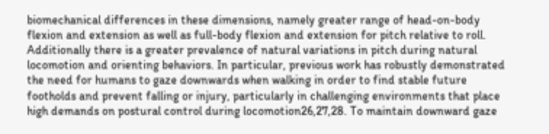biomechanical differences in these dimensions, namely greater range of head-on-body flexion and extension as well as full-body flexion and extension for pitch relative to roll. Additionally there is a greater prevalence of natural variations in pitch during natural locomotion and orienting behaviors. In particular, previous work has robustly demonstrated the need for humans to gaze downwards when walking in order to find stable future footholds and prevent falling or injury, particularly in challenging environments that place high demands on postural control during locomotion26,27,28. To maintain downward gaze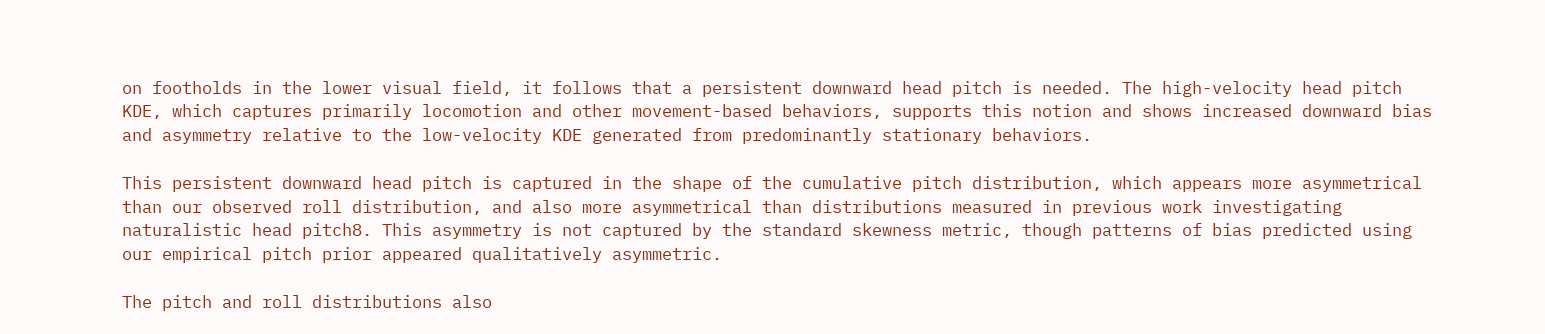on footholds in the lower visual field, it follows that a persistent downward head pitch is needed. The high-velocity head pitch KDE, which captures primarily locomotion and other movement-based behaviors, supports this notion and shows increased downward bias and asymmetry relative to the low-velocity KDE generated from predominantly stationary behaviors.

This persistent downward head pitch is captured in the shape of the cumulative pitch distribution, which appears more asymmetrical than our observed roll distribution, and also more asymmetrical than distributions measured in previous work investigating naturalistic head pitch8. This asymmetry is not captured by the standard skewness metric, though patterns of bias predicted using our empirical pitch prior appeared qualitatively asymmetric.

The pitch and roll distributions also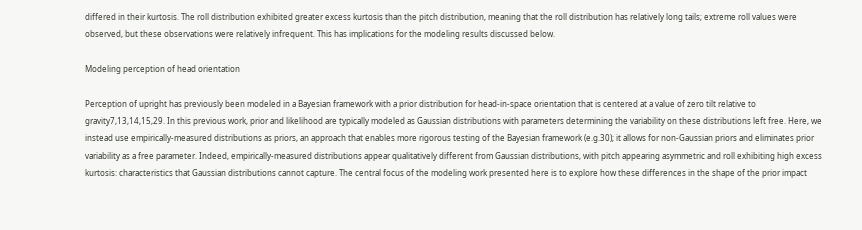differed in their kurtosis. The roll distribution exhibited greater excess kurtosis than the pitch distribution, meaning that the roll distribution has relatively long tails; extreme roll values were observed, but these observations were relatively infrequent. This has implications for the modeling results discussed below.

Modeling perception of head orientation

Perception of upright has previously been modeled in a Bayesian framework with a prior distribution for head-in-space orientation that is centered at a value of zero tilt relative to gravity7,13,14,15,29. In this previous work, prior and likelihood are typically modeled as Gaussian distributions with parameters determining the variability on these distributions left free. Here, we instead use empirically-measured distributions as priors, an approach that enables more rigorous testing of the Bayesian framework (e.g.30); it allows for non-Gaussian priors and eliminates prior variability as a free parameter. Indeed, empirically-measured distributions appear qualitatively different from Gaussian distributions, with pitch appearing asymmetric and roll exhibiting high excess kurtosis: characteristics that Gaussian distributions cannot capture. The central focus of the modeling work presented here is to explore how these differences in the shape of the prior impact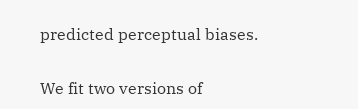predicted perceptual biases.

We fit two versions of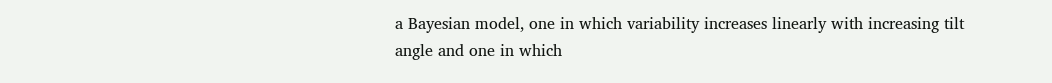a Bayesian model, one in which variability increases linearly with increasing tilt angle and one in which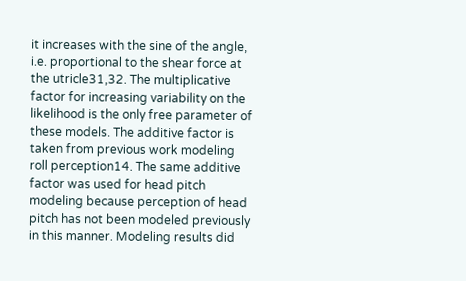it increases with the sine of the angle, i.e. proportional to the shear force at the utricle31,32. The multiplicative factor for increasing variability on the likelihood is the only free parameter of these models. The additive factor is taken from previous work modeling roll perception14. The same additive factor was used for head pitch modeling because perception of head pitch has not been modeled previously in this manner. Modeling results did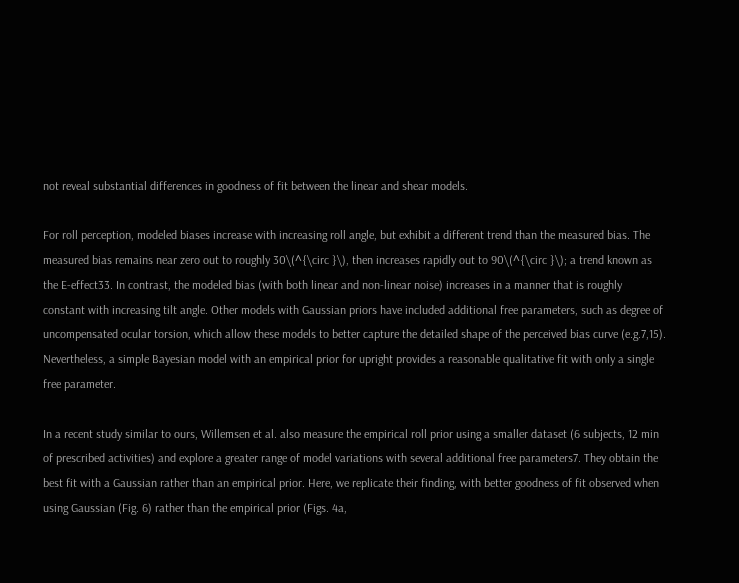not reveal substantial differences in goodness of fit between the linear and shear models.

For roll perception, modeled biases increase with increasing roll angle, but exhibit a different trend than the measured bias. The measured bias remains near zero out to roughly 30\(^{\circ }\), then increases rapidly out to 90\(^{\circ }\); a trend known as the E-effect33. In contrast, the modeled bias (with both linear and non-linear noise) increases in a manner that is roughly constant with increasing tilt angle. Other models with Gaussian priors have included additional free parameters, such as degree of uncompensated ocular torsion, which allow these models to better capture the detailed shape of the perceived bias curve (e.g.7,15). Nevertheless, a simple Bayesian model with an empirical prior for upright provides a reasonable qualitative fit with only a single free parameter.

In a recent study similar to ours, Willemsen et al. also measure the empirical roll prior using a smaller dataset (6 subjects, 12 min of prescribed activities) and explore a greater range of model variations with several additional free parameters7. They obtain the best fit with a Gaussian rather than an empirical prior. Here, we replicate their finding, with better goodness of fit observed when using Gaussian (Fig. 6) rather than the empirical prior (Figs. 4a,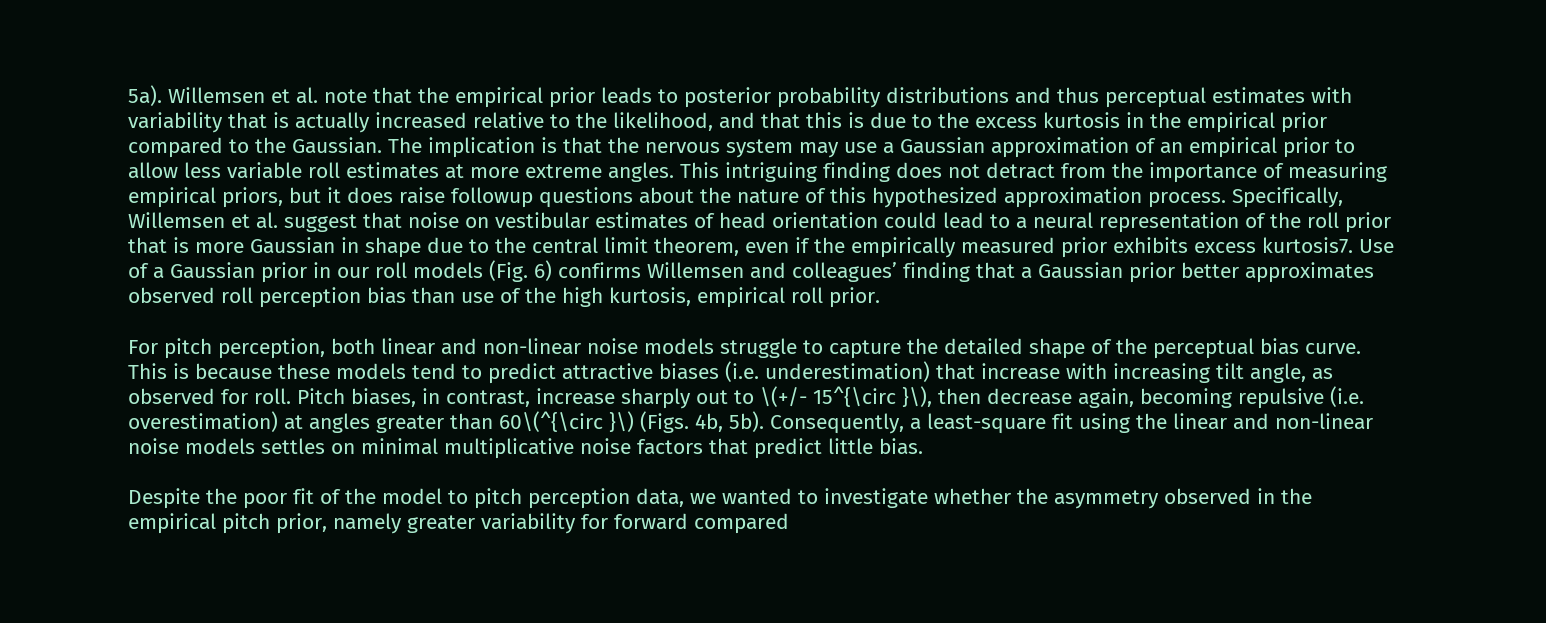5a). Willemsen et al. note that the empirical prior leads to posterior probability distributions and thus perceptual estimates with variability that is actually increased relative to the likelihood, and that this is due to the excess kurtosis in the empirical prior compared to the Gaussian. The implication is that the nervous system may use a Gaussian approximation of an empirical prior to allow less variable roll estimates at more extreme angles. This intriguing finding does not detract from the importance of measuring empirical priors, but it does raise followup questions about the nature of this hypothesized approximation process. Specifically, Willemsen et al. suggest that noise on vestibular estimates of head orientation could lead to a neural representation of the roll prior that is more Gaussian in shape due to the central limit theorem, even if the empirically measured prior exhibits excess kurtosis7. Use of a Gaussian prior in our roll models (Fig. 6) confirms Willemsen and colleagues’ finding that a Gaussian prior better approximates observed roll perception bias than use of the high kurtosis, empirical roll prior.

For pitch perception, both linear and non-linear noise models struggle to capture the detailed shape of the perceptual bias curve. This is because these models tend to predict attractive biases (i.e. underestimation) that increase with increasing tilt angle, as observed for roll. Pitch biases, in contrast, increase sharply out to \(+/- 15^{\circ }\), then decrease again, becoming repulsive (i.e. overestimation) at angles greater than 60\(^{\circ }\) (Figs. 4b, 5b). Consequently, a least-square fit using the linear and non-linear noise models settles on minimal multiplicative noise factors that predict little bias.

Despite the poor fit of the model to pitch perception data, we wanted to investigate whether the asymmetry observed in the empirical pitch prior, namely greater variability for forward compared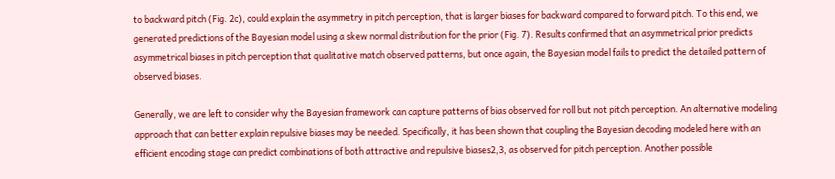to backward pitch (Fig. 2c), could explain the asymmetry in pitch perception, that is larger biases for backward compared to forward pitch. To this end, we generated predictions of the Bayesian model using a skew normal distribution for the prior (Fig. 7). Results confirmed that an asymmetrical prior predicts asymmetrical biases in pitch perception that qualitative match observed patterns, but once again, the Bayesian model fails to predict the detailed pattern of observed biases.

Generally, we are left to consider why the Bayesian framework can capture patterns of bias observed for roll but not pitch perception. An alternative modeling approach that can better explain repulsive biases may be needed. Specifically, it has been shown that coupling the Bayesian decoding modeled here with an efficient encoding stage can predict combinations of both attractive and repulsive biases2,3, as observed for pitch perception. Another possible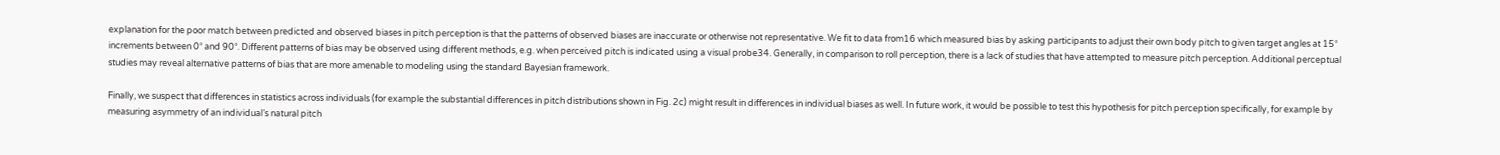explanation for the poor match between predicted and observed biases in pitch perception is that the patterns of observed biases are inaccurate or otherwise not representative. We fit to data from16 which measured bias by asking participants to adjust their own body pitch to given target angles at 15° increments between 0° and 90°. Different patterns of bias may be observed using different methods, e.g. when perceived pitch is indicated using a visual probe34. Generally, in comparison to roll perception, there is a lack of studies that have attempted to measure pitch perception. Additional perceptual studies may reveal alternative patterns of bias that are more amenable to modeling using the standard Bayesian framework.

Finally, we suspect that differences in statistics across individuals (for example the substantial differences in pitch distributions shown in Fig. 2c) might result in differences in individual biases as well. In future work, it would be possible to test this hypothesis for pitch perception specifically, for example by measuring asymmetry of an individual’s natural pitch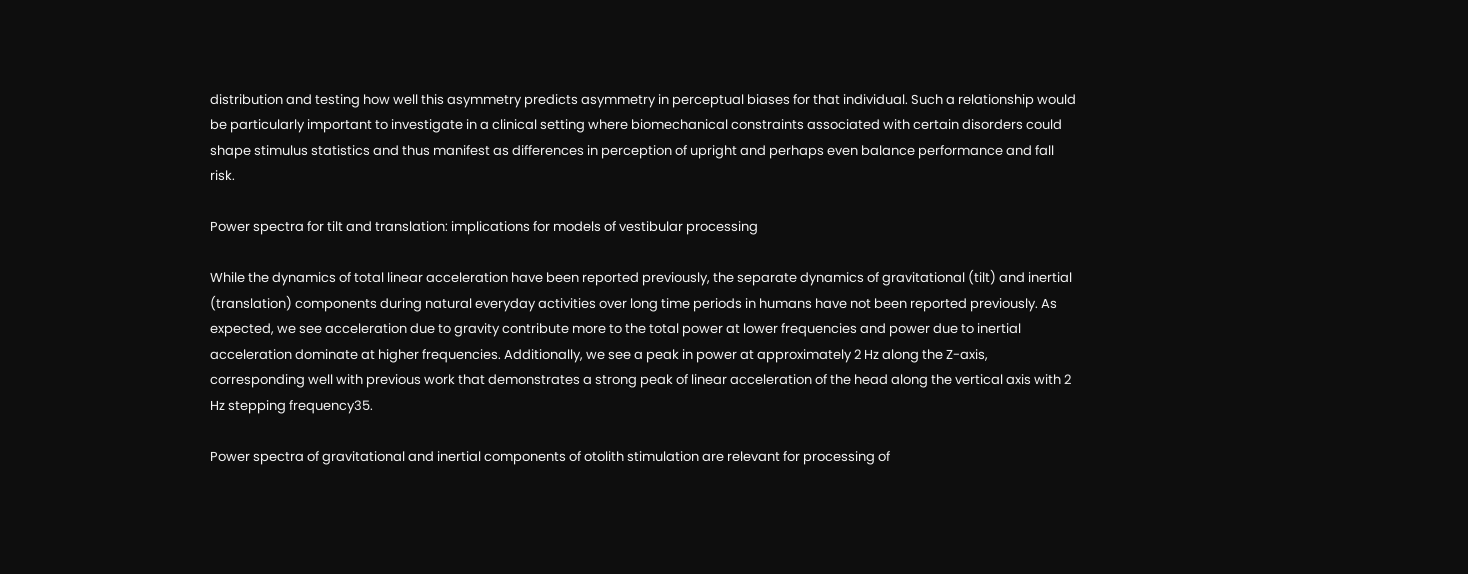distribution and testing how well this asymmetry predicts asymmetry in perceptual biases for that individual. Such a relationship would be particularly important to investigate in a clinical setting where biomechanical constraints associated with certain disorders could shape stimulus statistics and thus manifest as differences in perception of upright and perhaps even balance performance and fall risk.

Power spectra for tilt and translation: implications for models of vestibular processing

While the dynamics of total linear acceleration have been reported previously, the separate dynamics of gravitational (tilt) and inertial (translation) components during natural everyday activities over long time periods in humans have not been reported previously. As expected, we see acceleration due to gravity contribute more to the total power at lower frequencies and power due to inertial acceleration dominate at higher frequencies. Additionally, we see a peak in power at approximately 2 Hz along the Z-axis, corresponding well with previous work that demonstrates a strong peak of linear acceleration of the head along the vertical axis with 2 Hz stepping frequency35.

Power spectra of gravitational and inertial components of otolith stimulation are relevant for processing of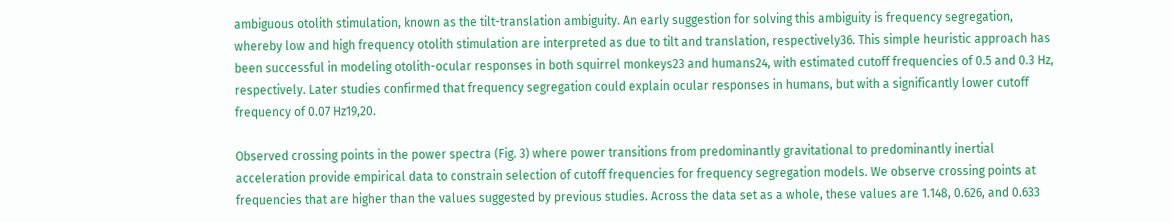ambiguous otolith stimulation, known as the tilt-translation ambiguity. An early suggestion for solving this ambiguity is frequency segregation, whereby low and high frequency otolith stimulation are interpreted as due to tilt and translation, respectively36. This simple heuristic approach has been successful in modeling otolith-ocular responses in both squirrel monkeys23 and humans24, with estimated cutoff frequencies of 0.5 and 0.3 Hz, respectively. Later studies confirmed that frequency segregation could explain ocular responses in humans, but with a significantly lower cutoff frequency of 0.07 Hz19,20.

Observed crossing points in the power spectra (Fig. 3) where power transitions from predominantly gravitational to predominantly inertial acceleration provide empirical data to constrain selection of cutoff frequencies for frequency segregation models. We observe crossing points at frequencies that are higher than the values suggested by previous studies. Across the data set as a whole, these values are 1.148, 0.626, and 0.633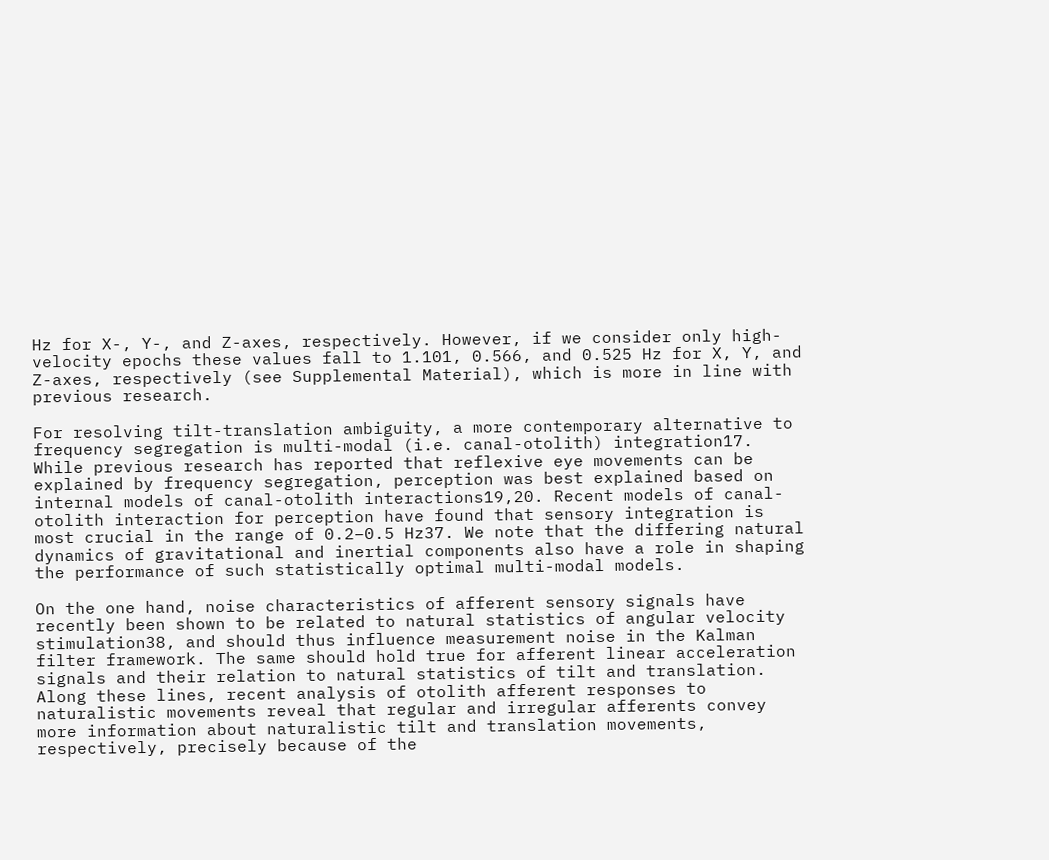Hz for X-, Y-, and Z-axes, respectively. However, if we consider only high-velocity epochs these values fall to 1.101, 0.566, and 0.525 Hz for X, Y, and Z-axes, respectively (see Supplemental Material), which is more in line with previous research.

For resolving tilt-translation ambiguity, a more contemporary alternative to frequency segregation is multi-modal (i.e. canal-otolith) integration17. While previous research has reported that reflexive eye movements can be explained by frequency segregation, perception was best explained based on internal models of canal-otolith interactions19,20. Recent models of canal-otolith interaction for perception have found that sensory integration is most crucial in the range of 0.2–0.5 Hz37. We note that the differing natural dynamics of gravitational and inertial components also have a role in shaping the performance of such statistically optimal multi-modal models.

On the one hand, noise characteristics of afferent sensory signals have recently been shown to be related to natural statistics of angular velocity stimulation38, and should thus influence measurement noise in the Kalman filter framework. The same should hold true for afferent linear acceleration signals and their relation to natural statistics of tilt and translation. Along these lines, recent analysis of otolith afferent responses to naturalistic movements reveal that regular and irregular afferents convey more information about naturalistic tilt and translation movements, respectively, precisely because of the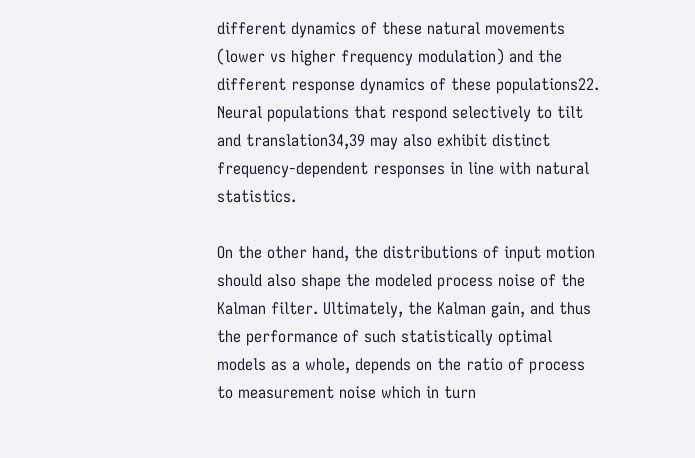different dynamics of these natural movements (lower vs higher frequency modulation) and the different response dynamics of these populations22. Neural populations that respond selectively to tilt and translation34,39 may also exhibit distinct frequency-dependent responses in line with natural statistics.

On the other hand, the distributions of input motion should also shape the modeled process noise of the Kalman filter. Ultimately, the Kalman gain, and thus the performance of such statistically optimal models as a whole, depends on the ratio of process to measurement noise which in turn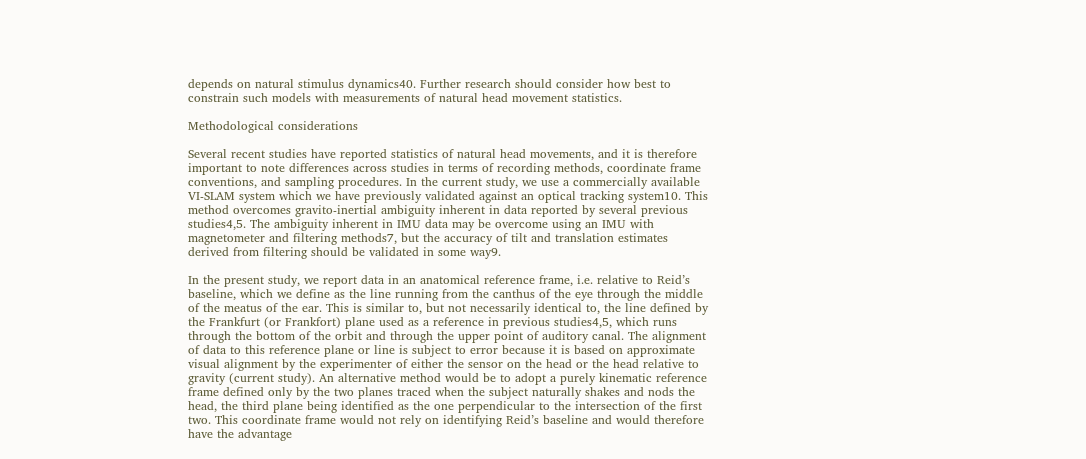depends on natural stimulus dynamics40. Further research should consider how best to constrain such models with measurements of natural head movement statistics.

Methodological considerations

Several recent studies have reported statistics of natural head movements, and it is therefore important to note differences across studies in terms of recording methods, coordinate frame conventions, and sampling procedures. In the current study, we use a commercially available VI-SLAM system which we have previously validated against an optical tracking system10. This method overcomes gravito-inertial ambiguity inherent in data reported by several previous studies4,5. The ambiguity inherent in IMU data may be overcome using an IMU with magnetometer and filtering methods7, but the accuracy of tilt and translation estimates derived from filtering should be validated in some way9.

In the present study, we report data in an anatomical reference frame, i.e. relative to Reid’s baseline, which we define as the line running from the canthus of the eye through the middle of the meatus of the ear. This is similar to, but not necessarily identical to, the line defined by the Frankfurt (or Frankfort) plane used as a reference in previous studies4,5, which runs through the bottom of the orbit and through the upper point of auditory canal. The alignment of data to this reference plane or line is subject to error because it is based on approximate visual alignment by the experimenter of either the sensor on the head or the head relative to gravity (current study). An alternative method would be to adopt a purely kinematic reference frame defined only by the two planes traced when the subject naturally shakes and nods the head, the third plane being identified as the one perpendicular to the intersection of the first two. This coordinate frame would not rely on identifying Reid’s baseline and would therefore have the advantage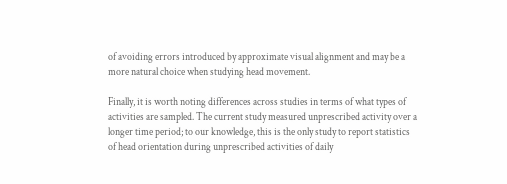of avoiding errors introduced by approximate visual alignment and may be a more natural choice when studying head movement.

Finally, it is worth noting differences across studies in terms of what types of activities are sampled. The current study measured unprescribed activity over a longer time period; to our knowledge, this is the only study to report statistics of head orientation during unprescribed activities of daily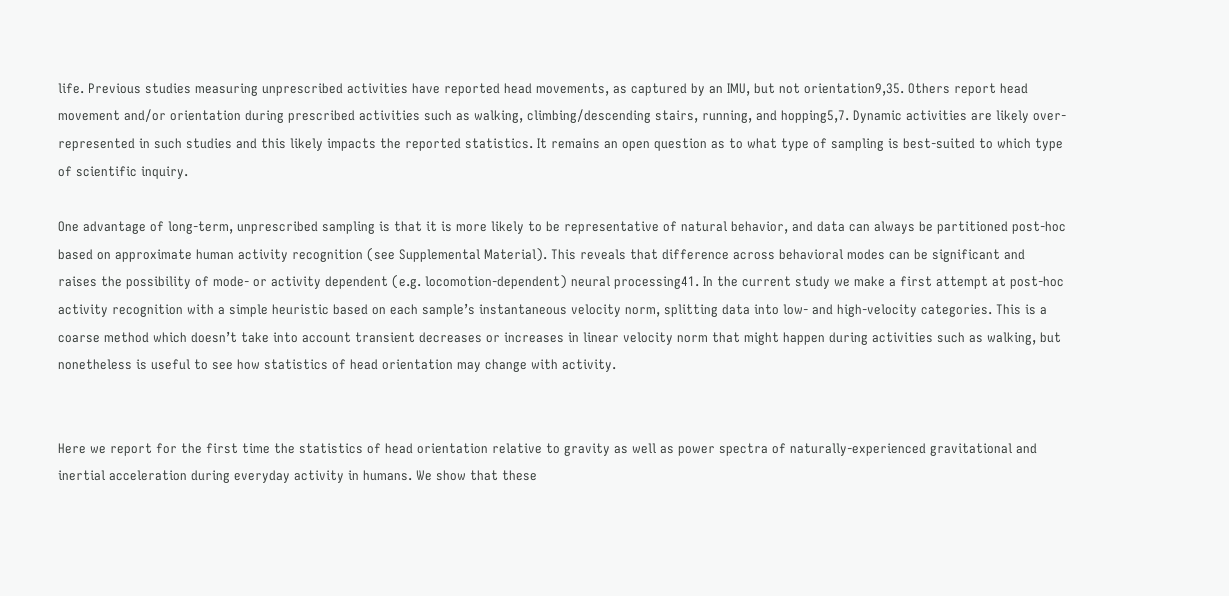life. Previous studies measuring unprescribed activities have reported head movements, as captured by an IMU, but not orientation9,35. Others report head movement and/or orientation during prescribed activities such as walking, climbing/descending stairs, running, and hopping5,7. Dynamic activities are likely over-represented in such studies and this likely impacts the reported statistics. It remains an open question as to what type of sampling is best-suited to which type of scientific inquiry.

One advantage of long-term, unprescribed sampling is that it is more likely to be representative of natural behavior, and data can always be partitioned post-hoc based on approximate human activity recognition (see Supplemental Material). This reveals that difference across behavioral modes can be significant and raises the possibility of mode- or activity dependent (e.g. locomotion-dependent) neural processing41. In the current study we make a first attempt at post-hoc activity recognition with a simple heuristic based on each sample’s instantaneous velocity norm, splitting data into low- and high-velocity categories. This is a coarse method which doesn’t take into account transient decreases or increases in linear velocity norm that might happen during activities such as walking, but nonetheless is useful to see how statistics of head orientation may change with activity.


Here we report for the first time the statistics of head orientation relative to gravity as well as power spectra of naturally-experienced gravitational and inertial acceleration during everyday activity in humans. We show that these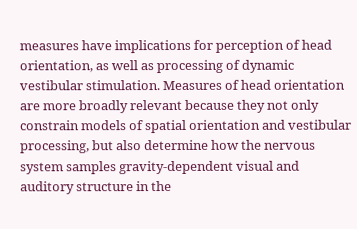measures have implications for perception of head orientation, as well as processing of dynamic vestibular stimulation. Measures of head orientation are more broadly relevant because they not only constrain models of spatial orientation and vestibular processing, but also determine how the nervous system samples gravity-dependent visual and auditory structure in the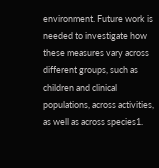environment. Future work is needed to investigate how these measures vary across different groups, such as children and clinical populations, across activities, as well as across species1.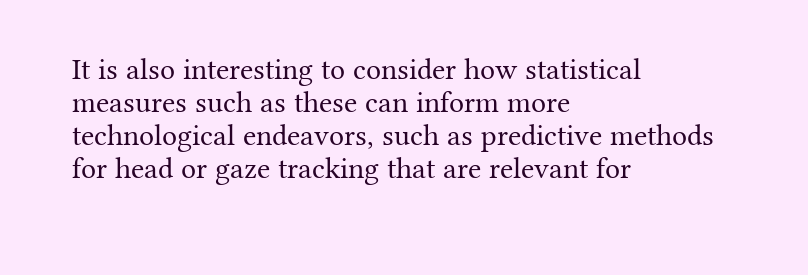It is also interesting to consider how statistical measures such as these can inform more technological endeavors, such as predictive methods for head or gaze tracking that are relevant for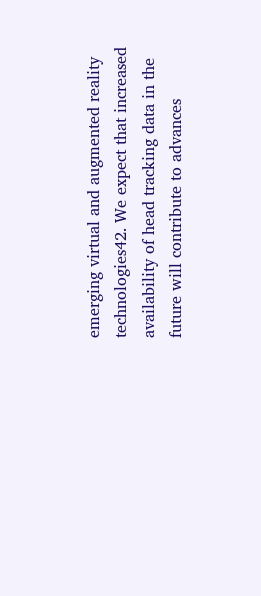emerging virtual and augmented reality technologies42. We expect that increased availability of head tracking data in the future will contribute to advances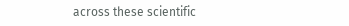across these scientific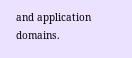and application domains.